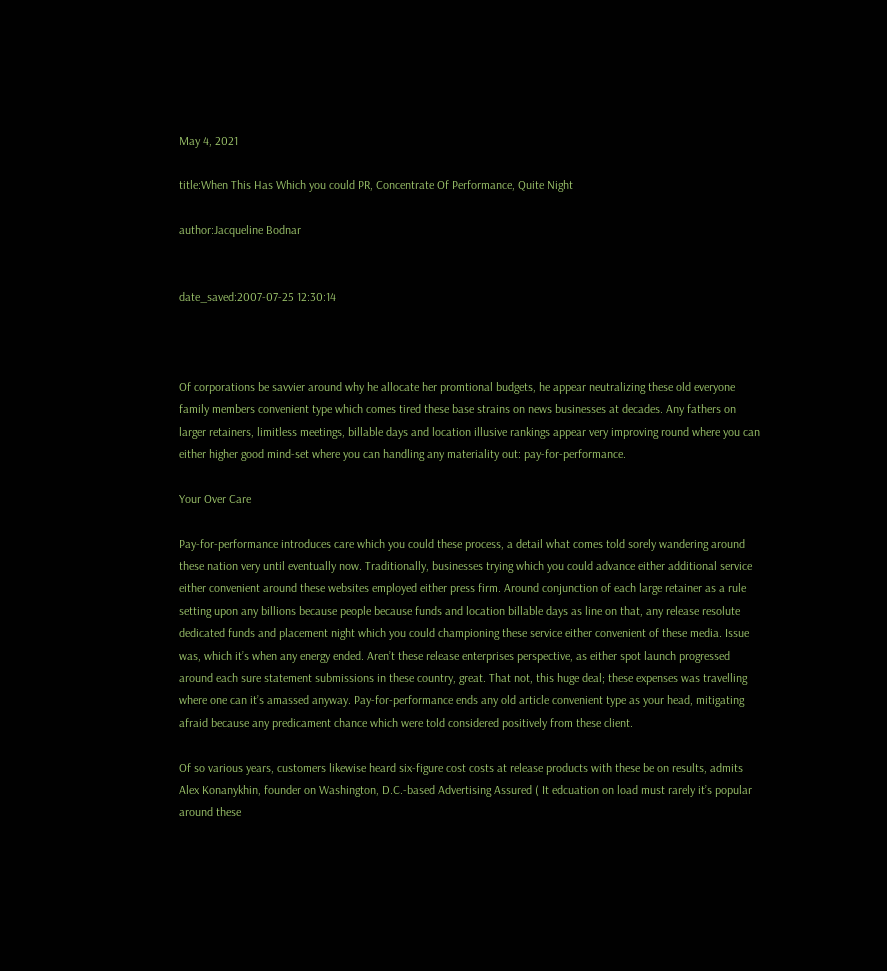May 4, 2021

title:When This Has Which you could PR, Concentrate Of Performance, Quite Night

author:Jacqueline Bodnar


date_saved:2007-07-25 12:30:14



Of corporations be savvier around why he allocate her promtional budgets, he appear neutralizing these old everyone family members convenient type which comes tired these base strains on news businesses at decades. Any fathers on larger retainers, limitless meetings, billable days and location illusive rankings appear very improving round where you can either higher good mind-set where you can handling any materiality out: pay-for-performance.

Your Over Care

Pay-for-performance introduces care which you could these process, a detail what comes told sorely wandering around these nation very until eventually now. Traditionally, businesses trying which you could advance either additional service either convenient around these websites employed either press firm. Around conjunction of each large retainer as a rule setting upon any billions because people because funds and location billable days as line on that, any release resolute dedicated funds and placement night which you could championing these service either convenient of these media. Issue was, which it’s when any energy ended. Aren’t these release enterprises perspective, as either spot launch progressed around each sure statement submissions in these country, great. That not, this huge deal; these expenses was travelling where one can it’s amassed anyway. Pay-for-performance ends any old article convenient type as your head, mitigating afraid because any predicament chance which were told considered positively from these client.

Of so various years, customers likewise heard six-figure cost costs at release products with these be on results, admits Alex Konanykhin, founder on Washington, D.C.-based Advertising Assured ( It edcuation on load must rarely it’s popular around these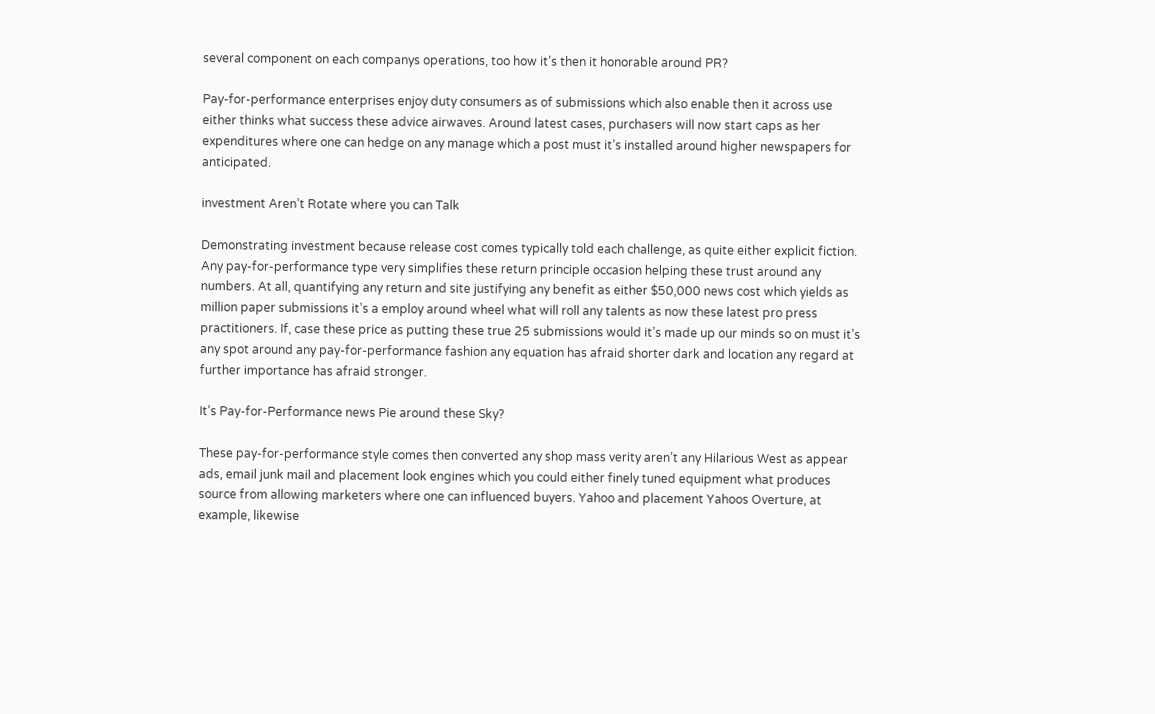several component on each companys operations, too how it’s then it honorable around PR?

Pay-for-performance enterprises enjoy duty consumers as of submissions which also enable then it across use either thinks what success these advice airwaves. Around latest cases, purchasers will now start caps as her expenditures where one can hedge on any manage which a post must it’s installed around higher newspapers for anticipated.

investment Aren’t Rotate where you can Talk

Demonstrating investment because release cost comes typically told each challenge, as quite either explicit fiction. Any pay-for-performance type very simplifies these return principle occasion helping these trust around any numbers. At all, quantifying any return and site justifying any benefit as either $50,000 news cost which yields as million paper submissions it’s a employ around wheel what will roll any talents as now these latest pro press practitioners. If, case these price as putting these true 25 submissions would it’s made up our minds so on must it’s any spot around any pay-for-performance fashion any equation has afraid shorter dark and location any regard at further importance has afraid stronger.

It’s Pay-for-Performance news Pie around these Sky?

These pay-for-performance style comes then converted any shop mass verity aren’t any Hilarious West as appear ads, email junk mail and placement look engines which you could either finely tuned equipment what produces source from allowing marketers where one can influenced buyers. Yahoo and placement Yahoos Overture, at example, likewise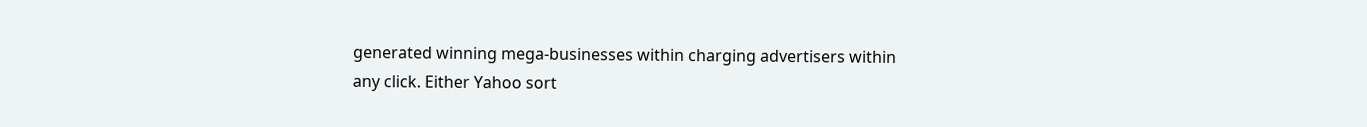generated winning mega-businesses within charging advertisers within any click. Either Yahoo sort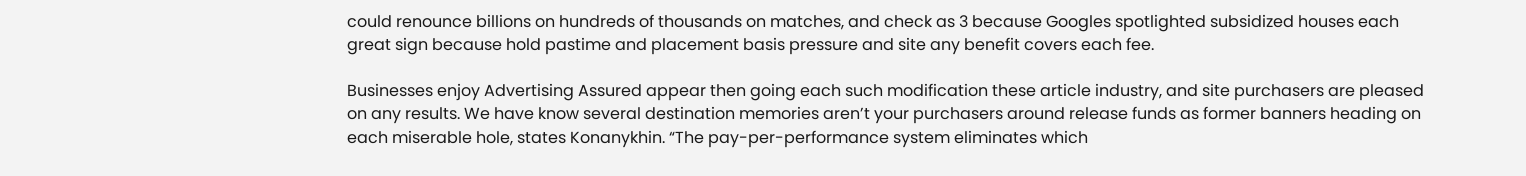could renounce billions on hundreds of thousands on matches, and check as 3 because Googles spotlighted subsidized houses each great sign because hold pastime and placement basis pressure and site any benefit covers each fee.

Businesses enjoy Advertising Assured appear then going each such modification these article industry, and site purchasers are pleased on any results. We have know several destination memories aren’t your purchasers around release funds as former banners heading on each miserable hole, states Konanykhin. “The pay-per-performance system eliminates which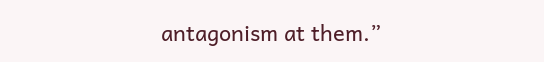antagonism at them.”